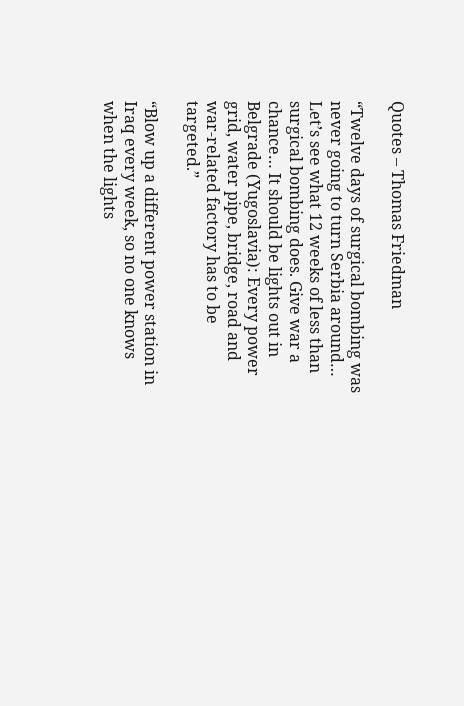Quotes – Thomas Friedman

“Twelve days of surgical bombing was never going to turn Serbia around… Let’s see what 12 weeks of less than surgical bombing does. Give war a chance… It should be lights out in Belgrade (Yugoslavia): Every power grid, water pipe, bridge, road and war-related factory has to be targeted.”

“Blow up a different power station in Iraq every week, so no one knows when the lights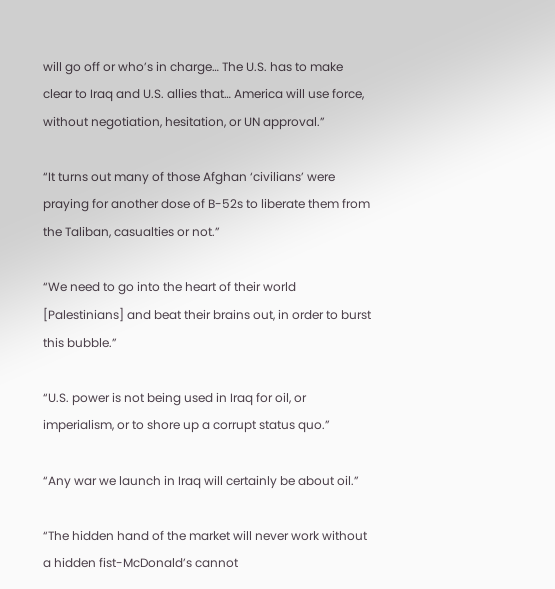will go off or who’s in charge… The U.S. has to make clear to Iraq and U.S. allies that… America will use force, without negotiation, hesitation, or UN approval.”

“It turns out many of those Afghan ‘civilians’ were praying for another dose of B-52s to liberate them from the Taliban, casualties or not.”

“We need to go into the heart of their world [Palestinians] and beat their brains out, in order to burst this bubble.”

“U.S. power is not being used in Iraq for oil, or imperialism, or to shore up a corrupt status quo.”

“Any war we launch in Iraq will certainly be about oil.”

“The hidden hand of the market will never work without a hidden fist-McDonald’s cannot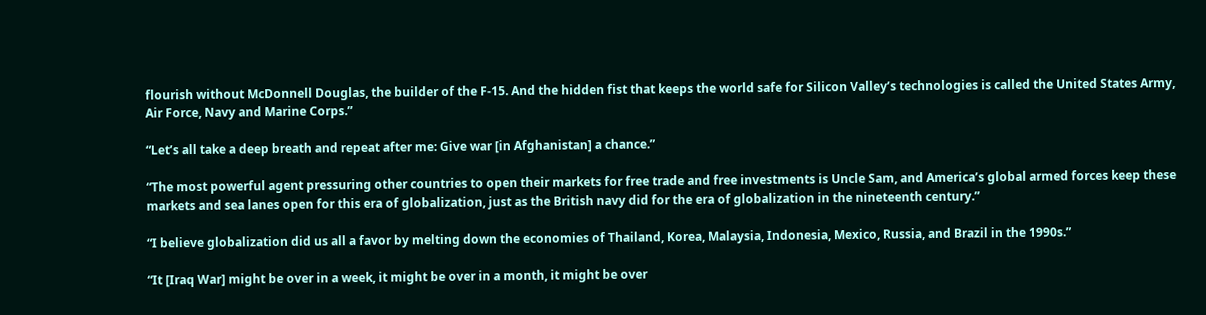flourish without McDonnell Douglas, the builder of the F-15. And the hidden fist that keeps the world safe for Silicon Valley’s technologies is called the United States Army, Air Force, Navy and Marine Corps.”

“Let’s all take a deep breath and repeat after me: Give war [in Afghanistan] a chance.”

“The most powerful agent pressuring other countries to open their markets for free trade and free investments is Uncle Sam, and America’s global armed forces keep these markets and sea lanes open for this era of globalization, just as the British navy did for the era of globalization in the nineteenth century.”

“I believe globalization did us all a favor by melting down the economies of Thailand, Korea, Malaysia, Indonesia, Mexico, Russia, and Brazil in the 1990s.”

“It [Iraq War] might be over in a week, it might be over in a month, it might be over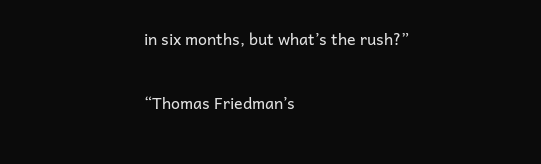in six months, but what’s the rush?”

“Thomas Friedman’s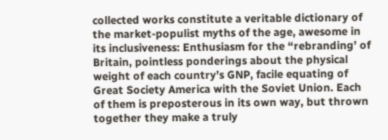collected works constitute a veritable dictionary of the market-populist myths of the age, awesome in its inclusiveness: Enthusiasm for the “rebranding’ of Britain, pointless ponderings about the physical weight of each country’s GNP, facile equating of Great Society America with the Soviet Union. Each of them is preposterous in its own way, but thrown together they make a truly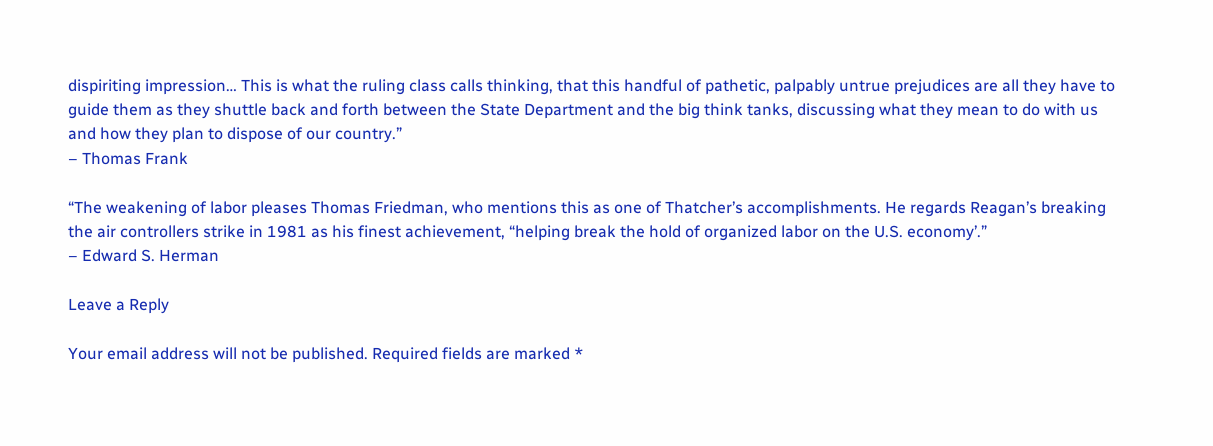dispiriting impression… This is what the ruling class calls thinking, that this handful of pathetic, palpably untrue prejudices are all they have to guide them as they shuttle back and forth between the State Department and the big think tanks, discussing what they mean to do with us and how they plan to dispose of our country.”
– Thomas Frank

“The weakening of labor pleases Thomas Friedman, who mentions this as one of Thatcher’s accomplishments. He regards Reagan’s breaking the air controllers strike in 1981 as his finest achievement, “helping break the hold of organized labor on the U.S. economy’.”
– Edward S. Herman

Leave a Reply

Your email address will not be published. Required fields are marked *